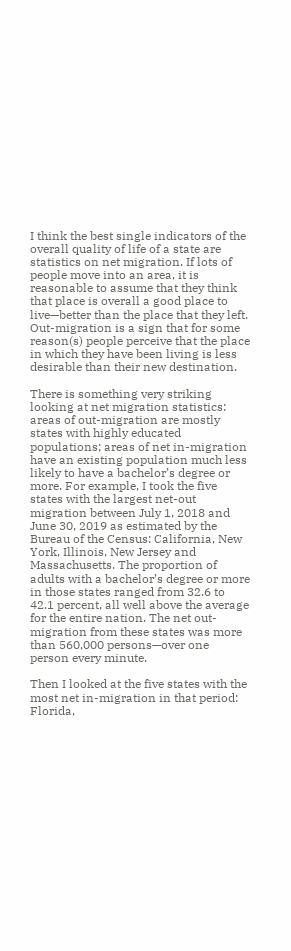I think the best single indicators of the overall quality of life of a state are statistics on net migration. If lots of people move into an area, it is reasonable to assume that they think that place is overall a good place to live—better than the place that they left. Out-migration is a sign that for some reason(s) people perceive that the place in which they have been living is less desirable than their new destination.

There is something very striking looking at net migration statistics: areas of out-migration are mostly states with highly educated populations; areas of net in-migration have an existing population much less likely to have a bachelor’s degree or more. For example, I took the five states with the largest net-out migration between July 1, 2018 and June 30, 2019 as estimated by the Bureau of the Census: California, New York, Illinois, New Jersey and Massachusetts. The proportion of adults with a bachelor’s degree or more in those states ranged from 32.6 to 42.1 percent, all well above the average for the entire nation. The net out-migration from these states was more than 560,000 persons—over one person every minute.

Then I looked at the five states with the most net in-migration in that period: Florida,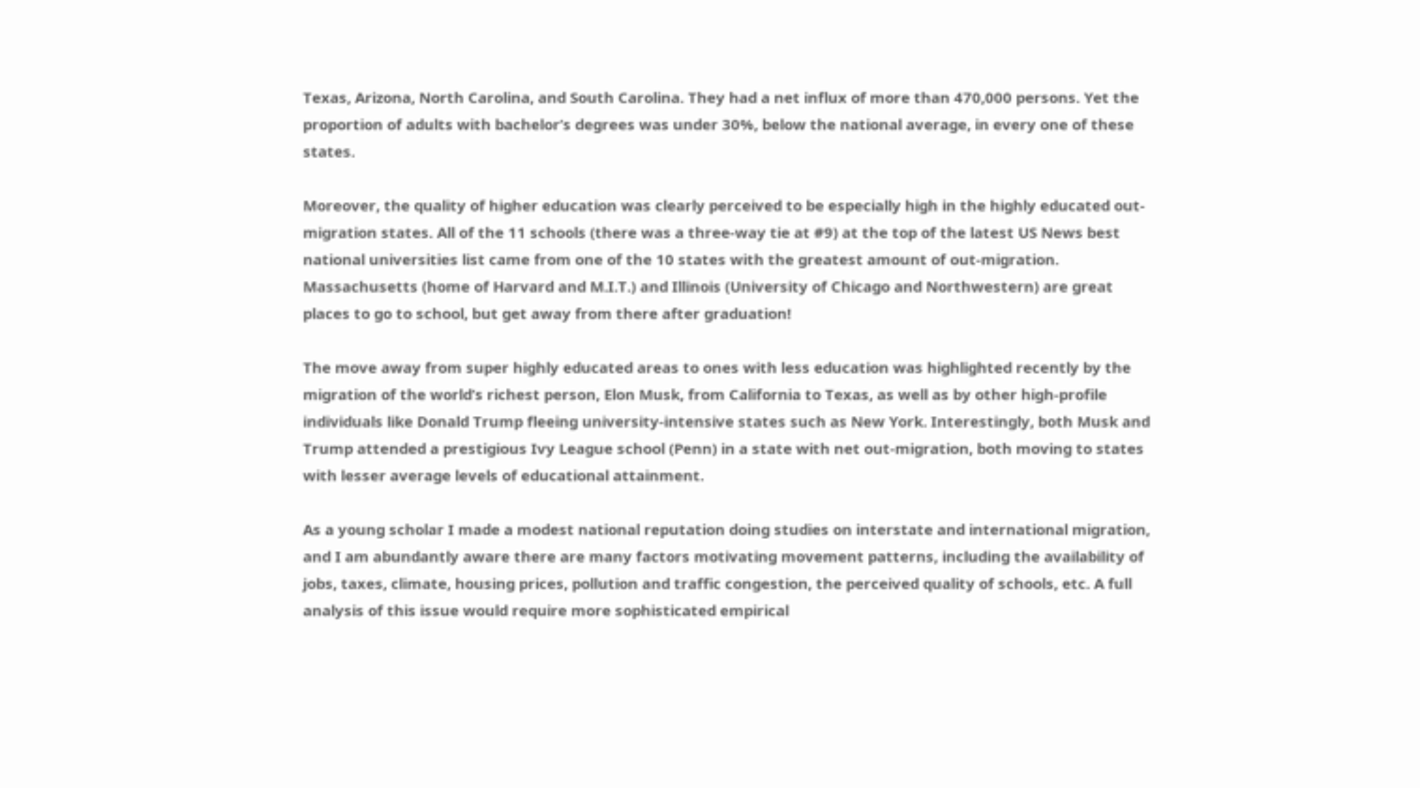Texas, Arizona, North Carolina, and South Carolina. They had a net influx of more than 470,000 persons. Yet the proportion of adults with bachelor’s degrees was under 30%, below the national average, in every one of these states.

Moreover, the quality of higher education was clearly perceived to be especially high in the highly educated out-migration states. All of the 11 schools (there was a three-way tie at #9) at the top of the latest US News best national universities list came from one of the 10 states with the greatest amount of out-migration. Massachusetts (home of Harvard and M.I.T.) and Illinois (University of Chicago and Northwestern) are great places to go to school, but get away from there after graduation!

The move away from super highly educated areas to ones with less education was highlighted recently by the migration of the world’s richest person, Elon Musk, from California to Texas, as well as by other high-profile individuals like Donald Trump fleeing university-intensive states such as New York. Interestingly, both Musk and Trump attended a prestigious Ivy League school (Penn) in a state with net out-migration, both moving to states with lesser average levels of educational attainment.

As a young scholar I made a modest national reputation doing studies on interstate and international migration, and I am abundantly aware there are many factors motivating movement patterns, including the availability of jobs, taxes, climate, housing prices, pollution and traffic congestion, the perceived quality of schools, etc. A full analysis of this issue would require more sophisticated empirical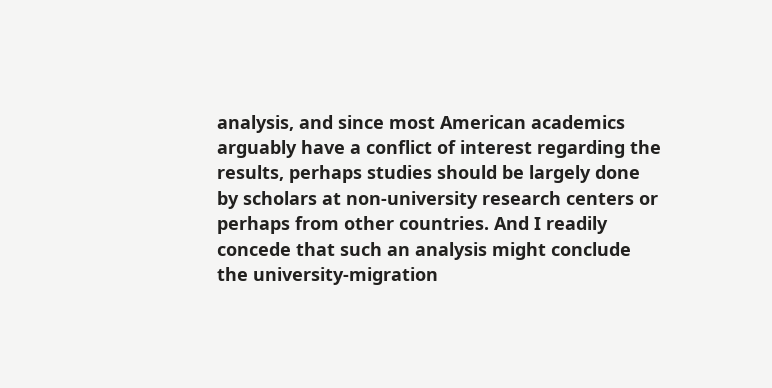analysis, and since most American academics arguably have a conflict of interest regarding the results, perhaps studies should be largely done by scholars at non-university research centers or perhaps from other countries. And I readily concede that such an analysis might conclude the university-migration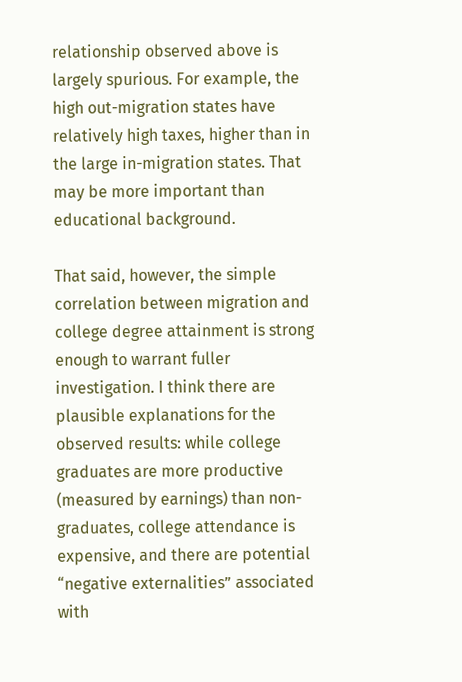relationship observed above is largely spurious. For example, the high out-migration states have relatively high taxes, higher than in the large in-migration states. That may be more important than educational background.

That said, however, the simple correlation between migration and college degree attainment is strong enough to warrant fuller investigation. I think there are plausible explanations for the observed results: while college graduates are more productive (measured by earnings) than non-graduates, college attendance is expensive, and there are potential “negative externalities” associated with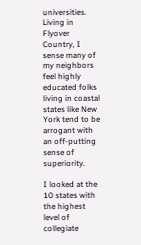universities. Living in Flyover Country, I sense many of my neighbors feel highly educated folks living in coastal states like New York tend to be arrogant with an off-putting sense of superiority.

I looked at the 10 states with the highest level of collegiate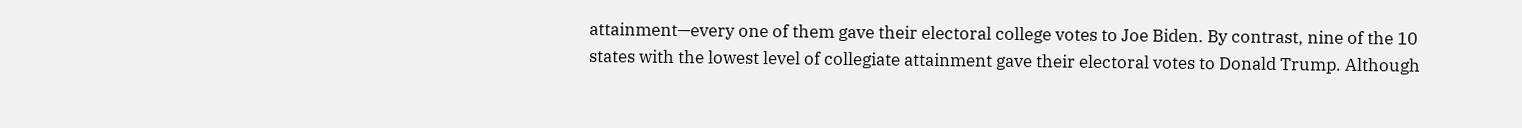attainment—every one of them gave their electoral college votes to Joe Biden. By contrast, nine of the 10 states with the lowest level of collegiate attainment gave their electoral votes to Donald Trump. Although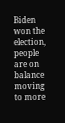Biden won the election, people are on balance moving to more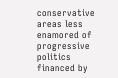conservative areas less enamored of progressive politics financed by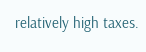relatively high taxes.